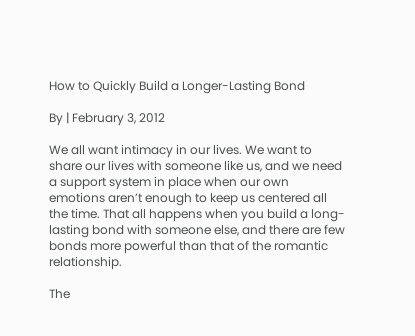How to Quickly Build a Longer-Lasting Bond

By | February 3, 2012

We all want intimacy in our lives. We want to share our lives with someone like us, and we need a support system in place when our own emotions aren’t enough to keep us centered all the time. That all happens when you build a long-lasting bond with someone else, and there are few bonds more powerful than that of the romantic relationship.

The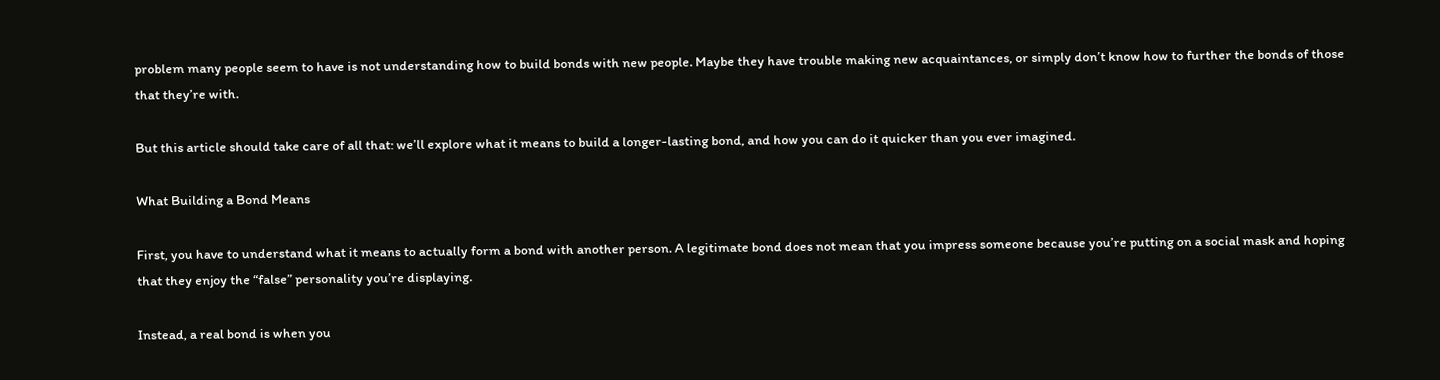problem many people seem to have is not understanding how to build bonds with new people. Maybe they have trouble making new acquaintances, or simply don’t know how to further the bonds of those that they’re with.

But this article should take care of all that: we’ll explore what it means to build a longer-lasting bond, and how you can do it quicker than you ever imagined.

What Building a Bond Means

First, you have to understand what it means to actually form a bond with another person. A legitimate bond does not mean that you impress someone because you’re putting on a social mask and hoping that they enjoy the “false” personality you’re displaying.

Instead, a real bond is when you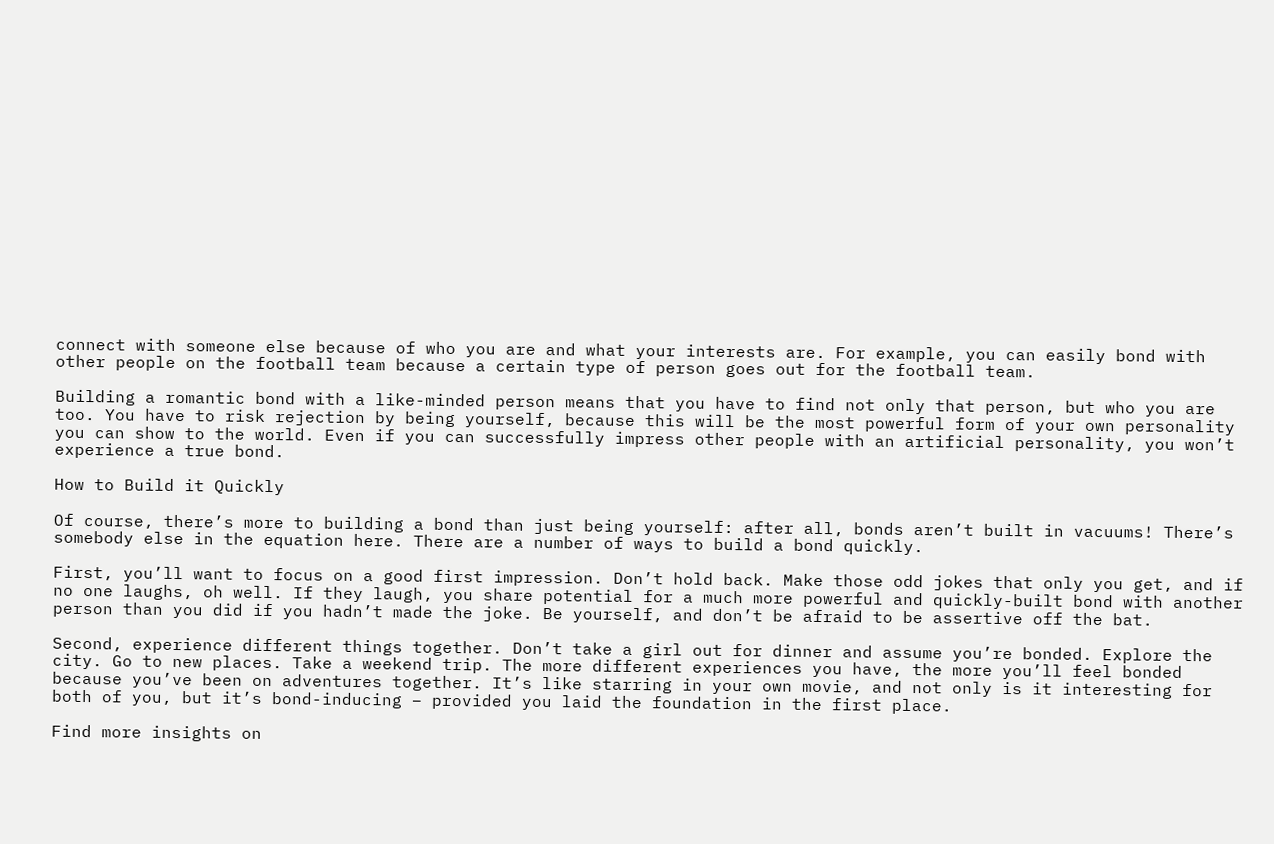connect with someone else because of who you are and what your interests are. For example, you can easily bond with other people on the football team because a certain type of person goes out for the football team.

Building a romantic bond with a like-minded person means that you have to find not only that person, but who you are too. You have to risk rejection by being yourself, because this will be the most powerful form of your own personality you can show to the world. Even if you can successfully impress other people with an artificial personality, you won’t experience a true bond.

How to Build it Quickly

Of course, there’s more to building a bond than just being yourself: after all, bonds aren’t built in vacuums! There’s somebody else in the equation here. There are a number of ways to build a bond quickly.

First, you’ll want to focus on a good first impression. Don’t hold back. Make those odd jokes that only you get, and if no one laughs, oh well. If they laugh, you share potential for a much more powerful and quickly-built bond with another person than you did if you hadn’t made the joke. Be yourself, and don’t be afraid to be assertive off the bat.

Second, experience different things together. Don’t take a girl out for dinner and assume you’re bonded. Explore the city. Go to new places. Take a weekend trip. The more different experiences you have, the more you’ll feel bonded because you’ve been on adventures together. It’s like starring in your own movie, and not only is it interesting for both of you, but it’s bond-inducing – provided you laid the foundation in the first place.

Find more insights on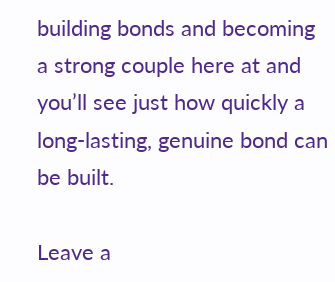building bonds and becoming a strong couple here at and you’ll see just how quickly a long-lasting, genuine bond can be built.

Leave a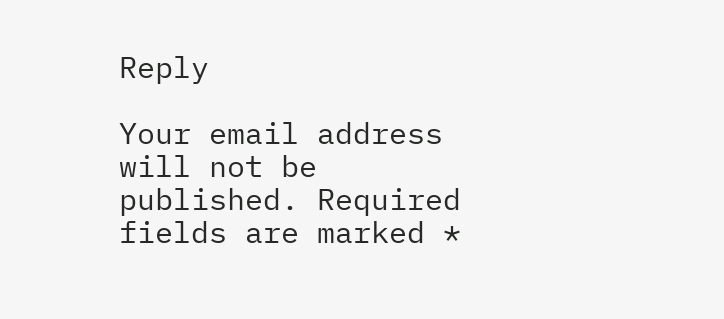Reply

Your email address will not be published. Required fields are marked *